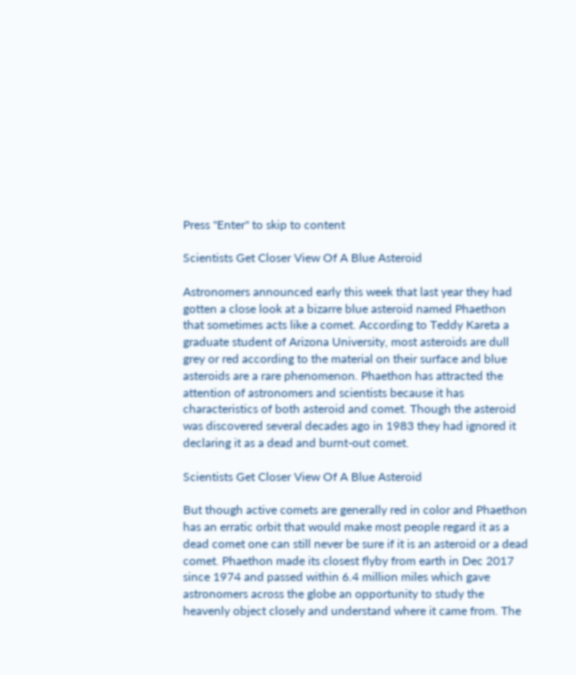Press "Enter" to skip to content

Scientists Get Closer View Of A Blue Asteroid

Astronomers announced early this week that last year they had gotten a close look at a bizarre blue asteroid named Phaethon that sometimes acts like a comet. According to Teddy Kareta a graduate student of Arizona University, most asteroids are dull grey or red according to the material on their surface and blue asteroids are a rare phenomenon. Phaethon has attracted the attention of astronomers and scientists because it has characteristics of both asteroid and comet. Though the asteroid was discovered several decades ago in 1983 they had ignored it declaring it as a dead and burnt-out comet.

Scientists Get Closer View Of A Blue Asteroid

But though active comets are generally red in color and Phaethon has an erratic orbit that would make most people regard it as a dead comet one can still never be sure if it is an asteroid or a dead comet. Phaethon made its closest flyby from earth in Dec 2017 since 1974 and passed within 6.4 million miles which gave astronomers across the globe an opportunity to study the heavenly object closely and understand where it came from. The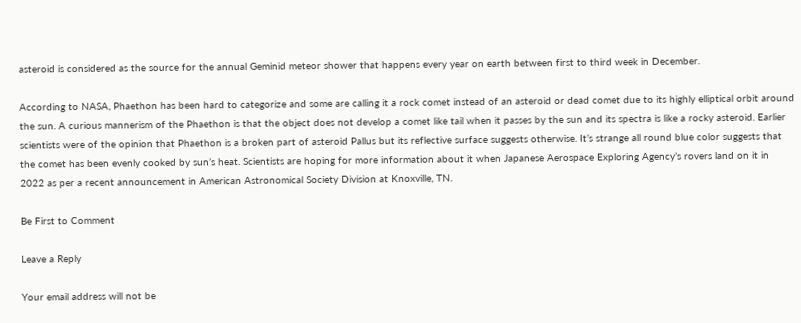asteroid is considered as the source for the annual Geminid meteor shower that happens every year on earth between first to third week in December.

According to NASA, Phaethon has been hard to categorize and some are calling it a rock comet instead of an asteroid or dead comet due to its highly elliptical orbit around the sun. A curious mannerism of the Phaethon is that the object does not develop a comet like tail when it passes by the sun and its spectra is like a rocky asteroid. Earlier scientists were of the opinion that Phaethon is a broken part of asteroid Pallus but its reflective surface suggests otherwise. It’s strange all round blue color suggests that the comet has been evenly cooked by sun’s heat. Scientists are hoping for more information about it when Japanese Aerospace Exploring Agency’s rovers land on it in 2022 as per a recent announcement in American Astronomical Society Division at Knoxville, TN.

Be First to Comment

Leave a Reply

Your email address will not be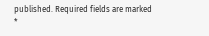published. Required fields are marked *